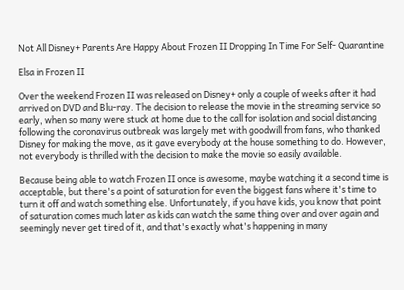Not All Disney+ Parents Are Happy About Frozen II Dropping In Time For Self- Quarantine

Elsa in Frozen II

Over the weekend Frozen II was released on Disney+ only a couple of weeks after it had arrived on DVD and Blu-ray. The decision to release the movie in the streaming service so early, when so many were stuck at home due to the call for isolation and social distancing following the coronavirus outbreak was largely met with goodwill from fans, who thanked Disney for making the move, as it gave everybody at the house something to do. However, not everybody is thrilled with the decision to make the movie so easily available.

Because being able to watch Frozen II once is awesome, maybe watching it a second time is acceptable, but there's a point of saturation for even the biggest fans where it's time to turn it off and watch something else. Unfortunately, if you have kids, you know that point of saturation comes much later as kids can watch the same thing over and over again and seemingly never get tired of it, and that's exactly what's happening in many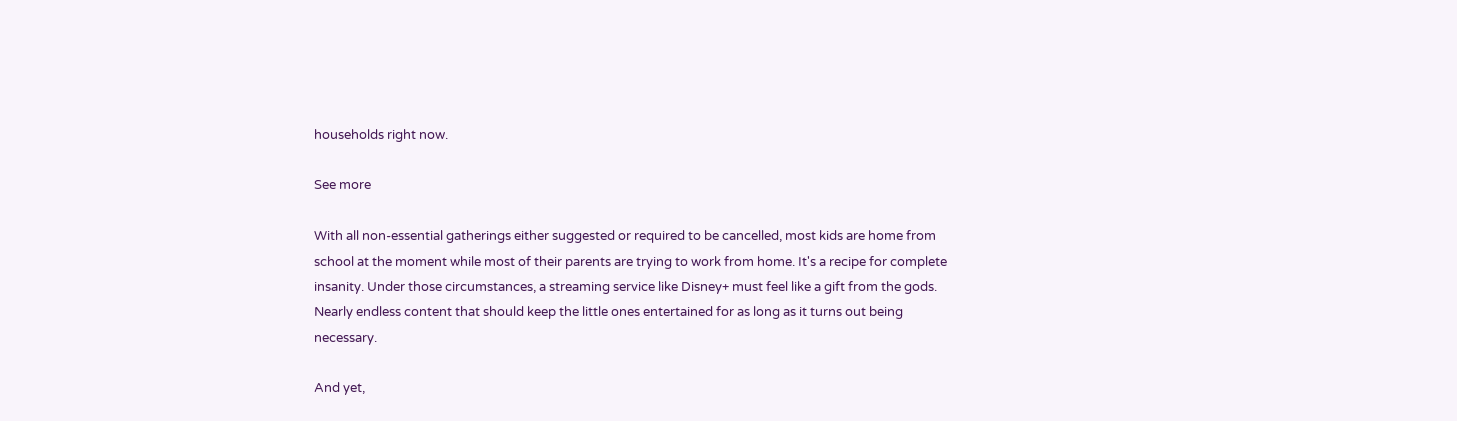households right now.

See more

With all non-essential gatherings either suggested or required to be cancelled, most kids are home from school at the moment while most of their parents are trying to work from home. It's a recipe for complete insanity. Under those circumstances, a streaming service like Disney+ must feel like a gift from the gods. Nearly endless content that should keep the little ones entertained for as long as it turns out being necessary.

And yet,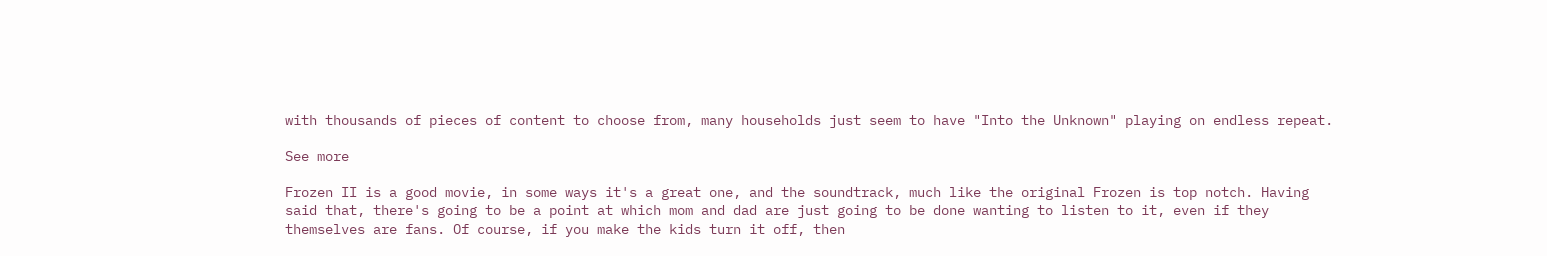with thousands of pieces of content to choose from, many households just seem to have "Into the Unknown" playing on endless repeat.

See more

Frozen II is a good movie, in some ways it's a great one, and the soundtrack, much like the original Frozen is top notch. Having said that, there's going to be a point at which mom and dad are just going to be done wanting to listen to it, even if they themselves are fans. Of course, if you make the kids turn it off, then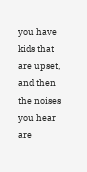you have kids that are upset, and then the noises you hear are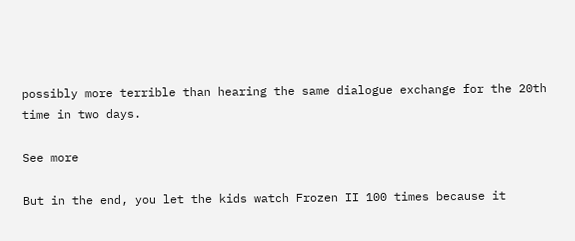possibly more terrible than hearing the same dialogue exchange for the 20th time in two days.

See more

But in the end, you let the kids watch Frozen II 100 times because it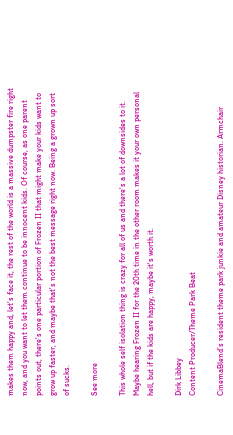makes them happy and, let's face it, the rest of the world is a massive dumpster fire right now, and you want to let them continue to be innocent kids. Of course, as one parent points out, there's one particular portion of Frozen II that might make your kids want to grow up faster, and maybe that's not the best message right now. Being a grown up sort of sucks.

See more

This whole self isolation thing is crazy for all of us and there's a lot of downsides to it. Maybe hearing Frozen II for the 20th time in the other room makes it your own personal hell, but if the kids are happy, maybe it's worth it.

Dirk Libbey
Content Producer/Theme Park Beat

CinemaBlend’s resident theme park junkie and amateur Disney historian. Armchair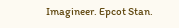Imagineer. Epcot Stan.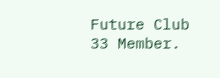Future Club 33 Member.